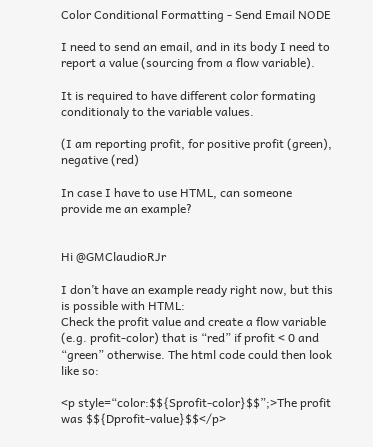Color Conditional Formatting - Send Email NODE

I need to send an email, and in its body I need to report a value (sourcing from a flow variable).

It is required to have different color formating conditionaly to the variable values.

(I am reporting profit, for positive profit (green), negative (red)

In case I have to use HTML, can someone provide me an example?


Hi @GMClaudioRJr

I don’t have an example ready right now, but this is possible with HTML:
Check the profit value and create a flow variable (e.g. profit-color) that is “red” if profit < 0 and “green” otherwise. The html code could then look like so:

<p style=“color:$${Sprofit-color}$$”;>The profit was $${Dprofit-value}$$</p>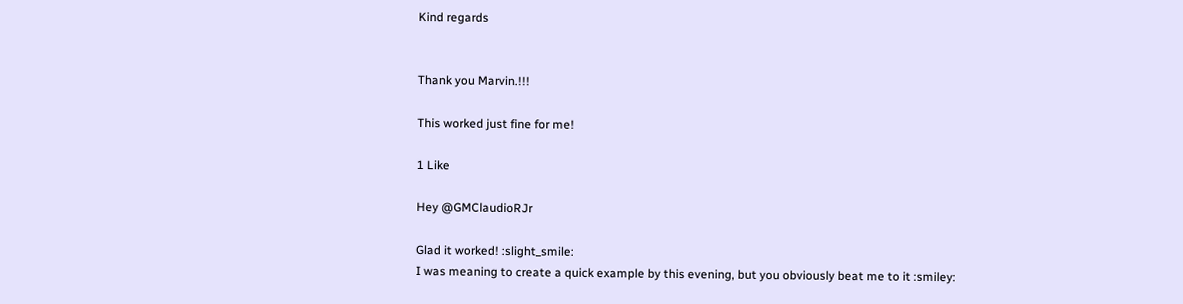Kind regards


Thank you Marvin.!!!

This worked just fine for me!

1 Like

Hey @GMClaudioRJr

Glad it worked! :slight_smile:
I was meaning to create a quick example by this evening, but you obviously beat me to it :smiley: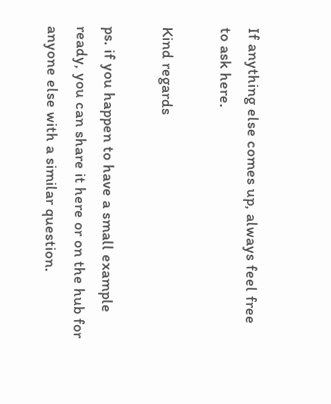If anything else comes up, always feel free to ask here.

Kind regards

ps. if you happen to have a small example ready, you can share it here or on the hub for anyone else with a similar question.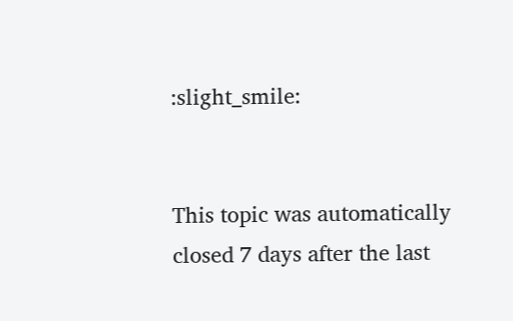:slight_smile:


This topic was automatically closed 7 days after the last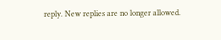reply. New replies are no longer allowed.